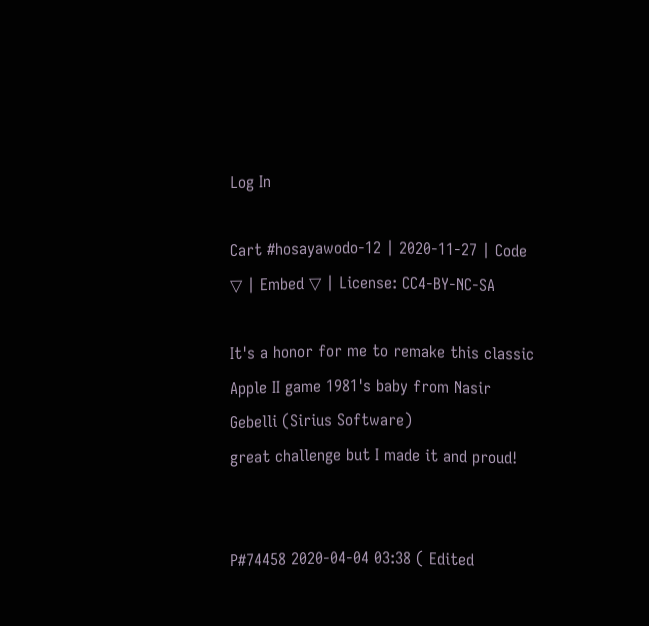Log In

Cart #hosayawodo-12 | 2020-11-27 | Code ▽ | Embed ▽ | License: CC4-BY-NC-SA

It's a honor for me to remake this classic Apple II game 1981's baby from Nasir Gebelli (Sirius Software)
great challenge but I made it and proud!


P#74458 2020-04-04 03:38 ( Edited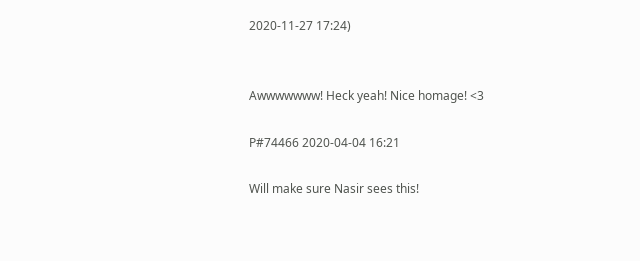2020-11-27 17:24)


Awwwwwww! Heck yeah! Nice homage! <3

P#74466 2020-04-04 16:21

Will make sure Nasir sees this!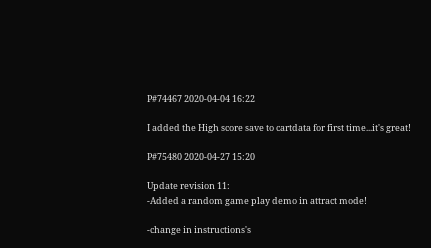P#74467 2020-04-04 16:22

I added the High score save to cartdata for first time...it's great!

P#75480 2020-04-27 15:20

Update revision 11:
-Added a random game play demo in attract mode!

-change in instructions's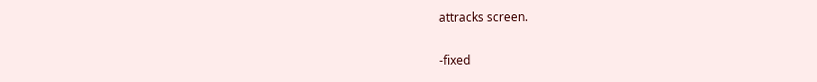attracks screen.

-fixed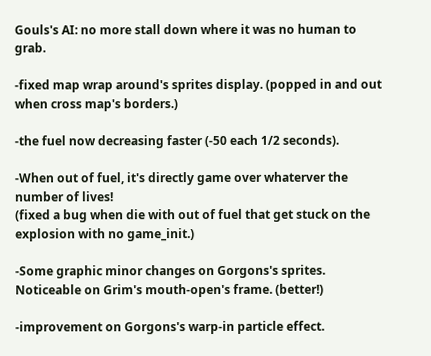Gouls's AI: no more stall down where it was no human to grab.

-fixed map wrap around's sprites display. (popped in and out when cross map's borders.)

-the fuel now decreasing faster (-50 each 1/2 seconds).

-When out of fuel, it's directly game over whaterver the number of lives!
(fixed a bug when die with out of fuel that get stuck on the explosion with no game_init.)

-Some graphic minor changes on Gorgons's sprites. Noticeable on Grim's mouth-open's frame. (better!)

-improvement on Gorgons's warp-in particle effect.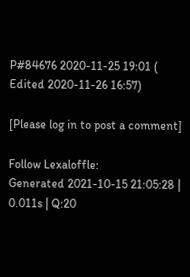P#84676 2020-11-25 19:01 ( Edited 2020-11-26 16:57)

[Please log in to post a comment]

Follow Lexaloffle:
Generated 2021-10-15 21:05:28 | 0.011s | Q:20